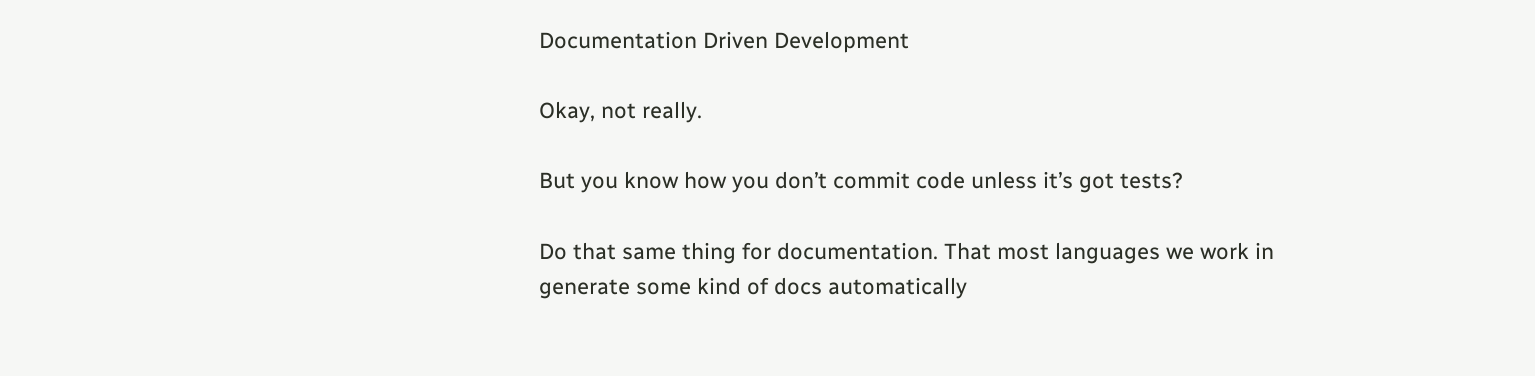Documentation Driven Development

Okay, not really.

But you know how you don’t commit code unless it’s got tests?

Do that same thing for documentation. That most languages we work in generate some kind of docs automatically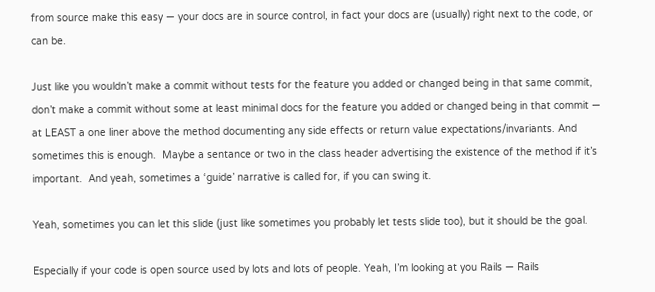from source make this easy — your docs are in source control, in fact your docs are (usually) right next to the code, or can be.

Just like you wouldn’t make a commit without tests for the feature you added or changed being in that same commit, don’t make a commit without some at least minimal docs for the feature you added or changed being in that commit — at LEAST a one liner above the method documenting any side effects or return value expectations/invariants. And sometimes this is enough.  Maybe a sentance or two in the class header advertising the existence of the method if it’s important.  And yeah, sometimes a ‘guide’ narrative is called for, if you can swing it.

Yeah, sometimes you can let this slide (just like sometimes you probably let tests slide too), but it should be the goal.

Especially if your code is open source used by lots and lots of people. Yeah, I’m looking at you Rails — Rails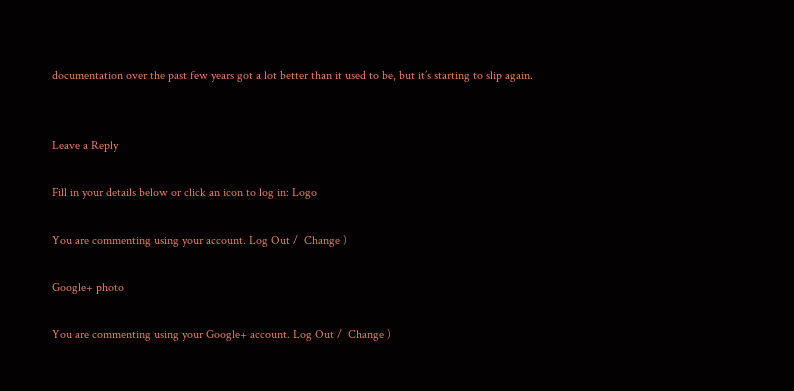documentation over the past few years got a lot better than it used to be, but it’s starting to slip again.


Leave a Reply

Fill in your details below or click an icon to log in: Logo

You are commenting using your account. Log Out /  Change )

Google+ photo

You are commenting using your Google+ account. Log Out /  Change )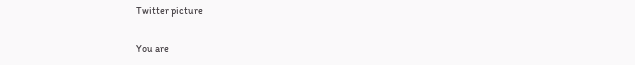Twitter picture

You are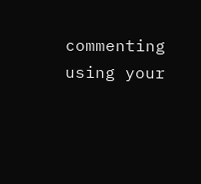commenting using your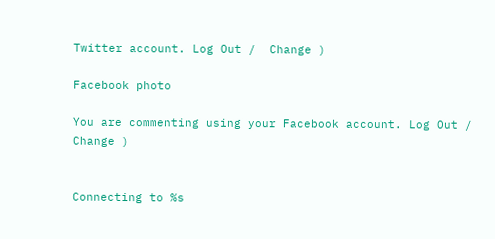Twitter account. Log Out /  Change )

Facebook photo

You are commenting using your Facebook account. Log Out /  Change )


Connecting to %s